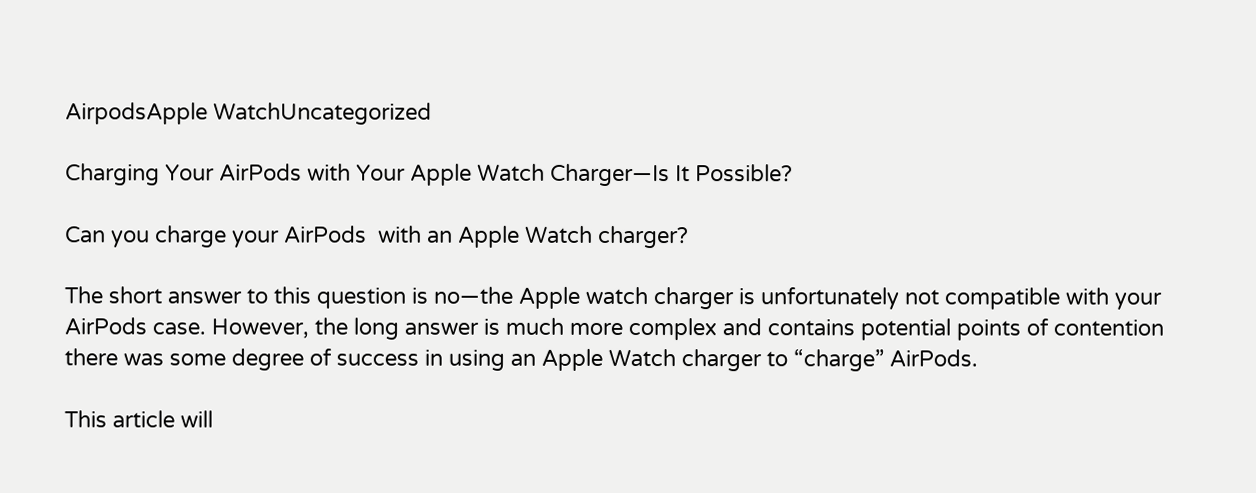AirpodsApple WatchUncategorized

Charging Your AirPods with Your Apple Watch Charger—Is It Possible?

Can you charge your AirPods  with an Apple Watch charger?

The short answer to this question is no—the Apple watch charger is unfortunately not compatible with your AirPods case. However, the long answer is much more complex and contains potential points of contention there was some degree of success in using an Apple Watch charger to “charge” AirPods.

This article will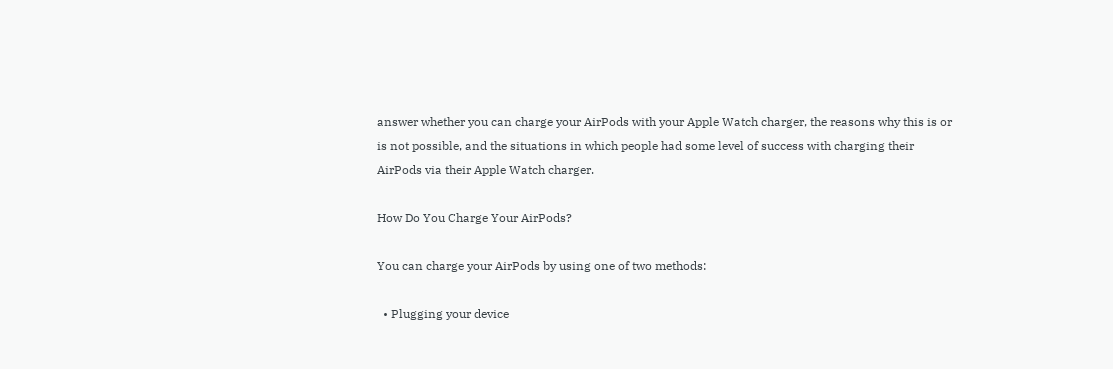answer whether you can charge your AirPods with your Apple Watch charger, the reasons why this is or is not possible, and the situations in which people had some level of success with charging their AirPods via their Apple Watch charger.

How Do You Charge Your AirPods?

You can charge your AirPods by using one of two methods:

  • Plugging your device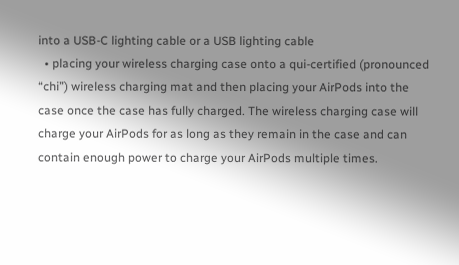into a USB-C lighting cable or a USB lighting cable
  • placing your wireless charging case onto a qui-certified (pronounced “chi”) wireless charging mat and then placing your AirPods into the case once the case has fully charged. The wireless charging case will charge your AirPods for as long as they remain in the case and can contain enough power to charge your AirPods multiple times.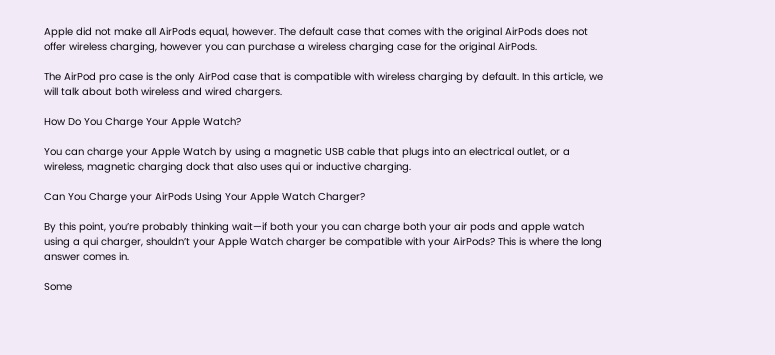Apple did not make all AirPods equal, however. The default case that comes with the original AirPods does not offer wireless charging, however you can purchase a wireless charging case for the original AirPods.

The AirPod pro case is the only AirPod case that is compatible with wireless charging by default. In this article, we will talk about both wireless and wired chargers.

How Do You Charge Your Apple Watch?

You can charge your Apple Watch by using a magnetic USB cable that plugs into an electrical outlet, or a wireless, magnetic charging dock that also uses qui or inductive charging.

Can You Charge your AirPods Using Your Apple Watch Charger?

By this point, you’re probably thinking wait—if both your you can charge both your air pods and apple watch using a qui charger, shouldn’t your Apple Watch charger be compatible with your AirPods? This is where the long answer comes in.

Some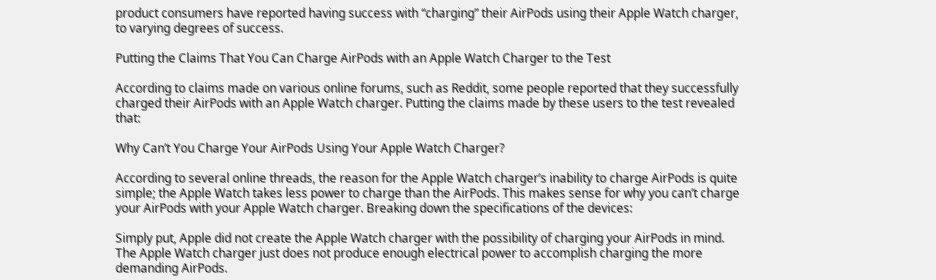product consumers have reported having success with “charging” their AirPods using their Apple Watch charger, to varying degrees of success.

Putting the Claims That You Can Charge AirPods with an Apple Watch Charger to the Test

According to claims made on various online forums, such as Reddit, some people reported that they successfully charged their AirPods with an Apple Watch charger. Putting the claims made by these users to the test revealed that:

Why Can’t You Charge Your AirPods Using Your Apple Watch Charger?

According to several online threads, the reason for the Apple Watch charger’s inability to charge AirPods is quite simple; the Apple Watch takes less power to charge than the AirPods. This makes sense for why you can’t charge your AirPods with your Apple Watch charger. Breaking down the specifications of the devices:

Simply put, Apple did not create the Apple Watch charger with the possibility of charging your AirPods in mind. The Apple Watch charger just does not produce enough electrical power to accomplish charging the more demanding AirPods.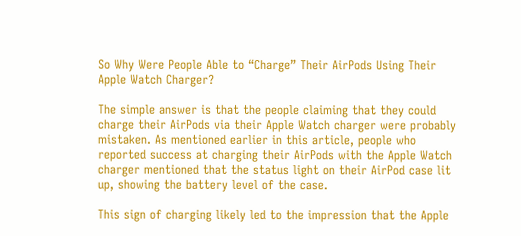So Why Were People Able to “Charge” Their AirPods Using Their Apple Watch Charger?

The simple answer is that the people claiming that they could charge their AirPods via their Apple Watch charger were probably mistaken. As mentioned earlier in this article, people who reported success at charging their AirPods with the Apple Watch charger mentioned that the status light on their AirPod case lit up, showing the battery level of the case.

This sign of charging likely led to the impression that the Apple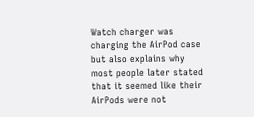Watch charger was charging the AirPod case but also explains why most people later stated that it seemed like their AirPods were not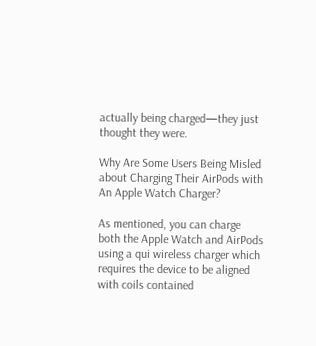actually being charged—they just thought they were.

Why Are Some Users Being Misled about Charging Their AirPods with An Apple Watch Charger?

As mentioned, you can charge both the Apple Watch and AirPods using a qui wireless charger which requires the device to be aligned with coils contained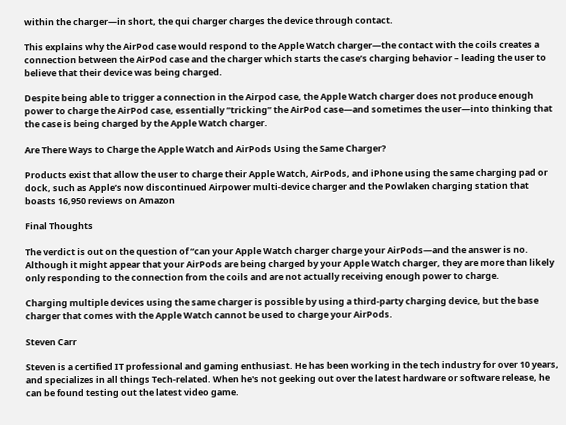within the charger—in short, the qui charger charges the device through contact.

This explains why the AirPod case would respond to the Apple Watch charger—the contact with the coils creates a connection between the AirPod case and the charger which starts the case’s charging behavior – leading the user to believe that their device was being charged.

Despite being able to trigger a connection in the Airpod case, the Apple Watch charger does not produce enough power to charge the AirPod case, essentially “tricking” the AirPod case—and sometimes the user—into thinking that the case is being charged by the Apple Watch charger.

Are There Ways to Charge the Apple Watch and AirPods Using the Same Charger?

Products exist that allow the user to charge their Apple Watch, AirPods, and iPhone using the same charging pad or dock, such as Apple’s now discontinued Airpower multi-device charger and the Powlaken charging station that boasts 16,950 reviews on Amazon

Final Thoughts

The verdict is out on the question of “can your Apple Watch charger charge your AirPods—and the answer is no. Although it might appear that your AirPods are being charged by your Apple Watch charger, they are more than likely only responding to the connection from the coils and are not actually receiving enough power to charge.

Charging multiple devices using the same charger is possible by using a third-party charging device, but the base charger that comes with the Apple Watch cannot be used to charge your AirPods.

Steven Carr

Steven is a certified IT professional and gaming enthusiast. He has been working in the tech industry for over 10 years, and specializes in all things Tech-related. When he's not geeking out over the latest hardware or software release, he can be found testing out the latest video game.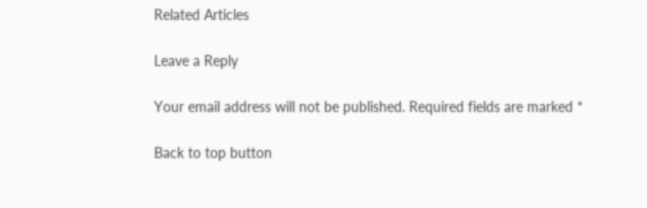Related Articles

Leave a Reply

Your email address will not be published. Required fields are marked *

Back to top button